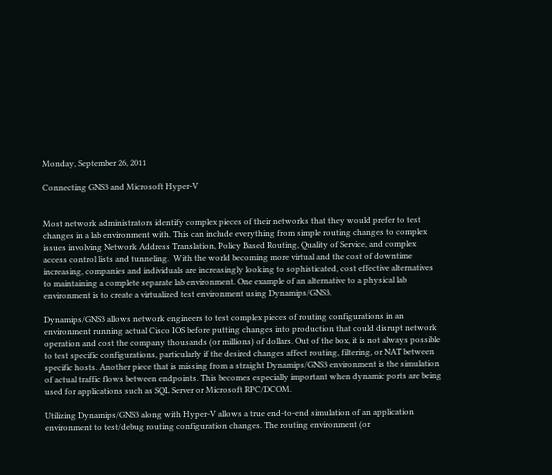Monday, September 26, 2011

Connecting GNS3 and Microsoft Hyper-V


Most network administrators identify complex pieces of their networks that they would prefer to test changes in a lab environment with. This can include everything from simple routing changes to complex issues involving Network Address Translation, Policy Based Routing, Quality of Service, and complex access control lists and tunneling.  With the world becoming more virtual and the cost of downtime increasing, companies and individuals are increasingly looking to sophisticated, cost effective alternatives to maintaining a complete separate lab environment. One example of an alternative to a physical lab environment is to create a virtualized test environment using Dynamips/GNS3.

Dynamips/GNS3 allows network engineers to test complex pieces of routing configurations in an environment running actual Cisco IOS before putting changes into production that could disrupt network operation and cost the company thousands (or millions) of dollars. Out of the box, it is not always possible to test specific configurations, particularly if the desired changes affect routing, filtering, or NAT between specific hosts. Another piece that is missing from a straight Dynamips/GNS3 environment is the simulation of actual traffic flows between endpoints. This becomes especially important when dynamic ports are being used for applications such as SQL Server or Microsoft RPC/DCOM.

Utilizing Dynamips/GNS3 along with Hyper-V allows a true end-to-end simulation of an application environment to test/debug routing configuration changes. The routing environment (or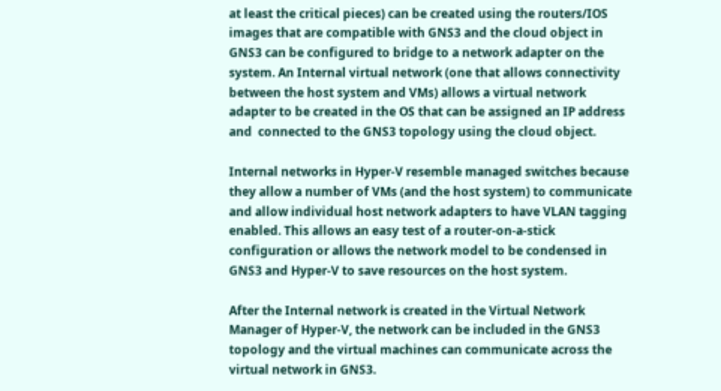at least the critical pieces) can be created using the routers/IOS images that are compatible with GNS3 and the cloud object in GNS3 can be configured to bridge to a network adapter on the system. An Internal virtual network (one that allows connectivity between the host system and VMs) allows a virtual network adapter to be created in the OS that can be assigned an IP address and  connected to the GNS3 topology using the cloud object.

Internal networks in Hyper-V resemble managed switches because they allow a number of VMs (and the host system) to communicate and allow individual host network adapters to have VLAN tagging enabled. This allows an easy test of a router-on-a-stick configuration or allows the network model to be condensed in GNS3 and Hyper-V to save resources on the host system.

After the Internal network is created in the Virtual Network Manager of Hyper-V, the network can be included in the GNS3 topology and the virtual machines can communicate across the virtual network in GNS3.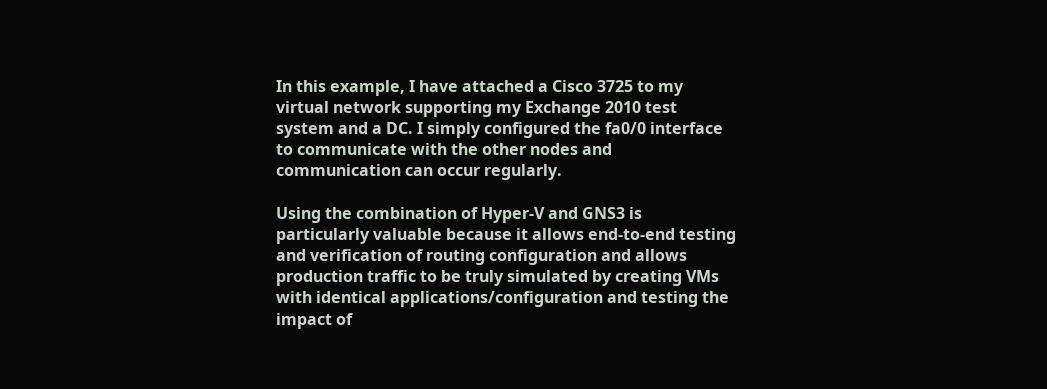In this example, I have attached a Cisco 3725 to my virtual network supporting my Exchange 2010 test system and a DC. I simply configured the fa0/0 interface to communicate with the other nodes and communication can occur regularly.

Using the combination of Hyper-V and GNS3 is particularly valuable because it allows end-to-end testing and verification of routing configuration and allows production traffic to be truly simulated by creating VMs with identical applications/configuration and testing the impact of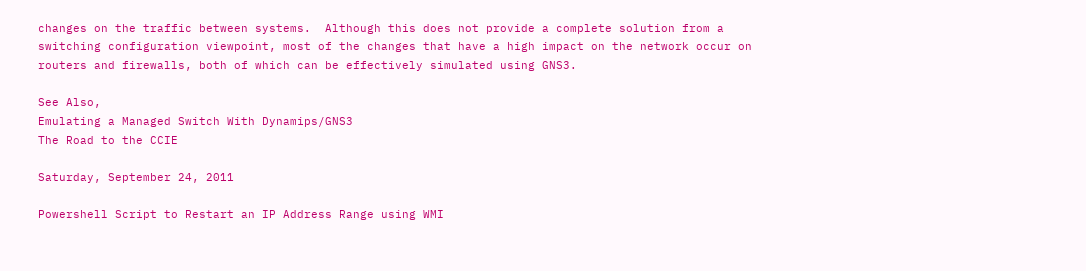changes on the traffic between systems.  Although this does not provide a complete solution from a switching configuration viewpoint, most of the changes that have a high impact on the network occur on routers and firewalls, both of which can be effectively simulated using GNS3.

See Also,
Emulating a Managed Switch With Dynamips/GNS3
The Road to the CCIE

Saturday, September 24, 2011

Powershell Script to Restart an IP Address Range using WMI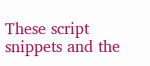These script snippets and the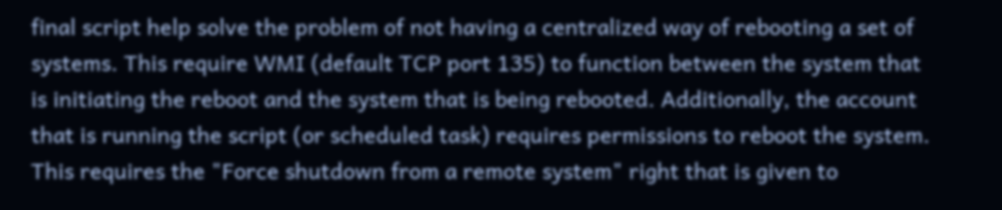final script help solve the problem of not having a centralized way of rebooting a set of systems. This require WMI (default TCP port 135) to function between the system that is initiating the reboot and the system that is being rebooted. Additionally, the account that is running the script (or scheduled task) requires permissions to reboot the system. This requires the "Force shutdown from a remote system" right that is given to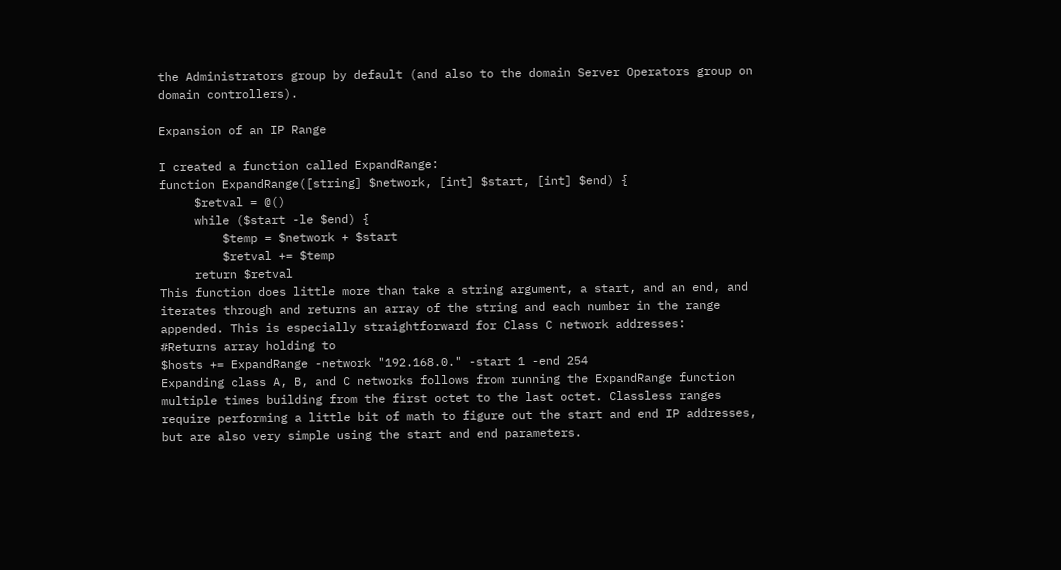the Administrators group by default (and also to the domain Server Operators group on domain controllers).

Expansion of an IP Range

I created a function called ExpandRange:
function ExpandRange([string] $network, [int] $start, [int] $end) {
     $retval = @()
     while ($start -le $end) {
         $temp = $network + $start
         $retval += $temp
     return $retval
This function does little more than take a string argument, a start, and an end, and iterates through and returns an array of the string and each number in the range appended. This is especially straightforward for Class C network addresses:
#Returns array holding to
$hosts += ExpandRange -network "192.168.0." -start 1 -end 254
Expanding class A, B, and C networks follows from running the ExpandRange function multiple times building from the first octet to the last octet. Classless ranges require performing a little bit of math to figure out the start and end IP addresses, but are also very simple using the start and end parameters.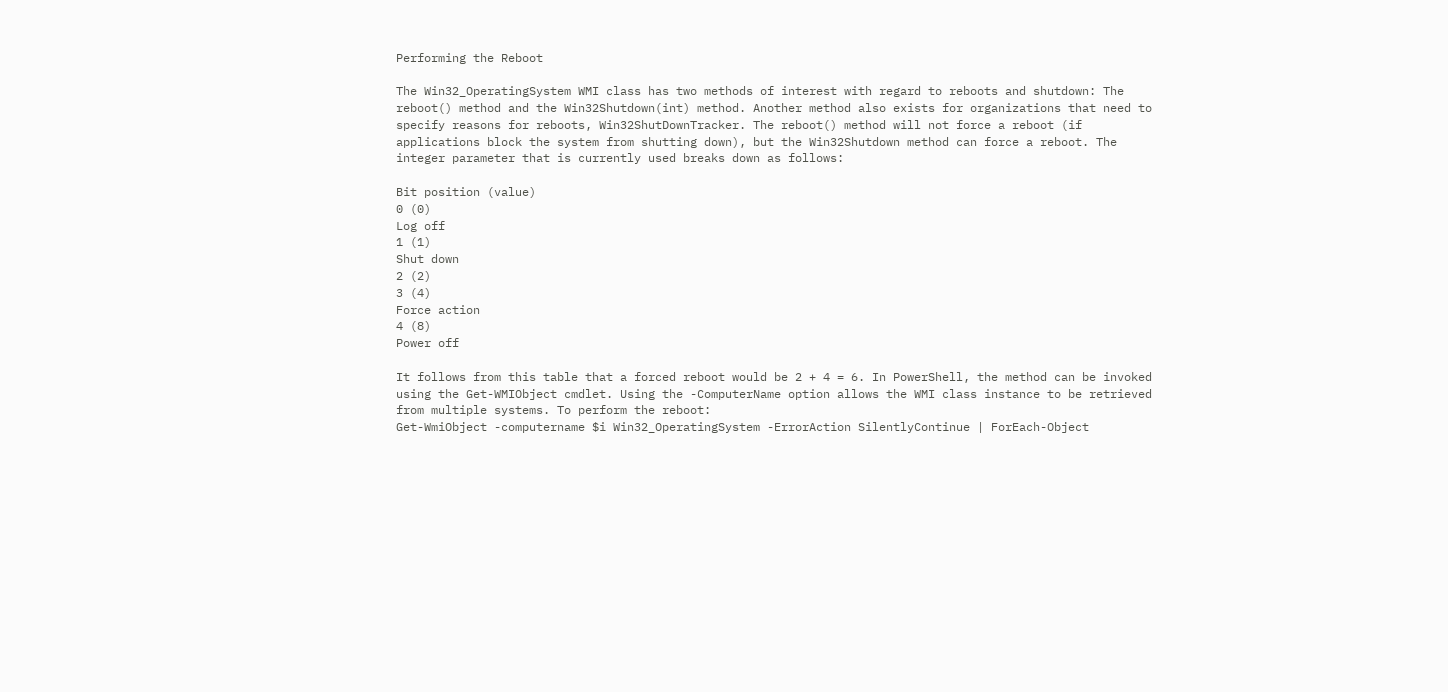Performing the Reboot

The Win32_OperatingSystem WMI class has two methods of interest with regard to reboots and shutdown: The reboot() method and the Win32Shutdown(int) method. Another method also exists for organizations that need to specify reasons for reboots, Win32ShutDownTracker. The reboot() method will not force a reboot (if applications block the system from shutting down), but the Win32Shutdown method can force a reboot. The integer parameter that is currently used breaks down as follows:

Bit position (value)
0 (0)
Log off
1 (1)
Shut down
2 (2)
3 (4)
Force action
4 (8)
Power off

It follows from this table that a forced reboot would be 2 + 4 = 6. In PowerShell, the method can be invoked using the Get-WMIObject cmdlet. Using the -ComputerName option allows the WMI class instance to be retrieved from multiple systems. To perform the reboot:
Get-WmiObject -computername $i Win32_OperatingSystem -ErrorAction SilentlyContinue | ForEach-Object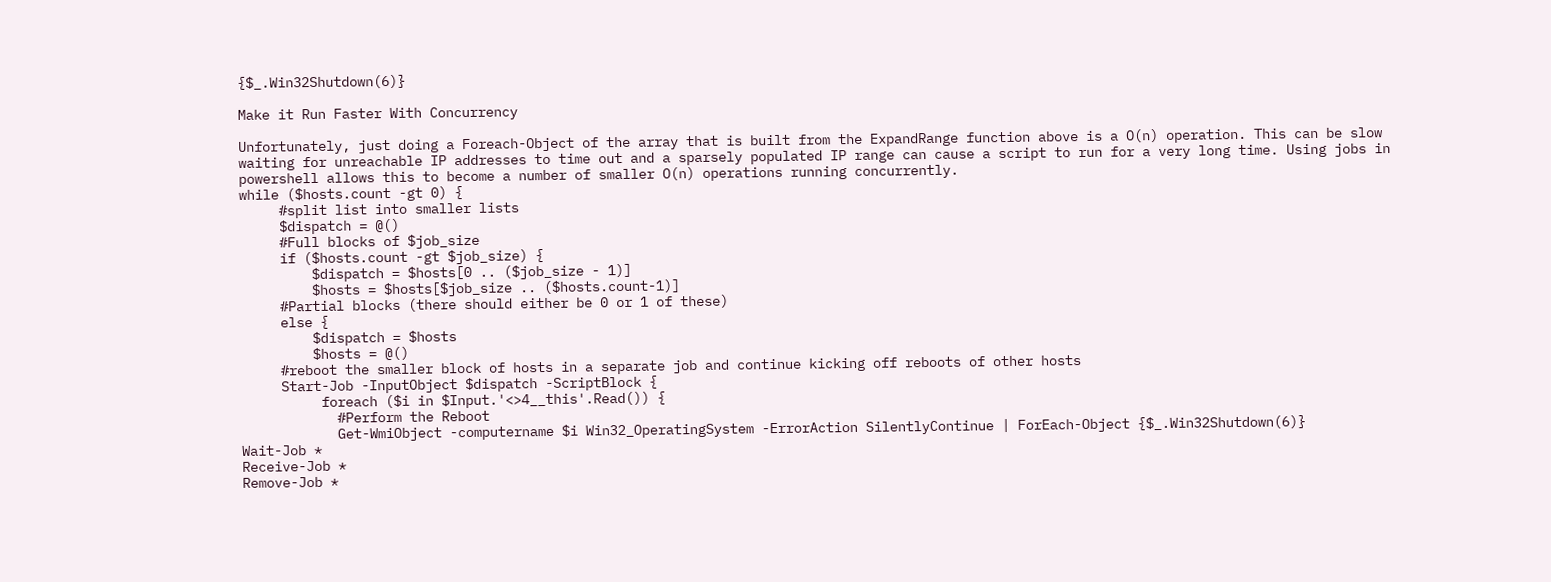{$_.Win32Shutdown(6)}

Make it Run Faster With Concurrency

Unfortunately, just doing a Foreach-Object of the array that is built from the ExpandRange function above is a O(n) operation. This can be slow waiting for unreachable IP addresses to time out and a sparsely populated IP range can cause a script to run for a very long time. Using jobs in powershell allows this to become a number of smaller O(n) operations running concurrently.
while ($hosts.count -gt 0) {
     #split list into smaller lists
     $dispatch = @()
     #Full blocks of $job_size
     if ($hosts.count -gt $job_size) {
         $dispatch = $hosts[0 .. ($job_size - 1)]
         $hosts = $hosts[$job_size .. ($hosts.count-1)]
     #Partial blocks (there should either be 0 or 1 of these)
     else {
         $dispatch = $hosts
         $hosts = @()
     #reboot the smaller block of hosts in a separate job and continue kicking off reboots of other hosts
     Start-Job -InputObject $dispatch -ScriptBlock {
          foreach ($i in $Input.'<>4__this'.Read()) {
            #Perform the Reboot
            Get-WmiObject -computername $i Win32_OperatingSystem -ErrorAction SilentlyContinue | ForEach-Object {$_.Win32Shutdown(6)}
Wait-Job *
Receive-Job *
Remove-Job *